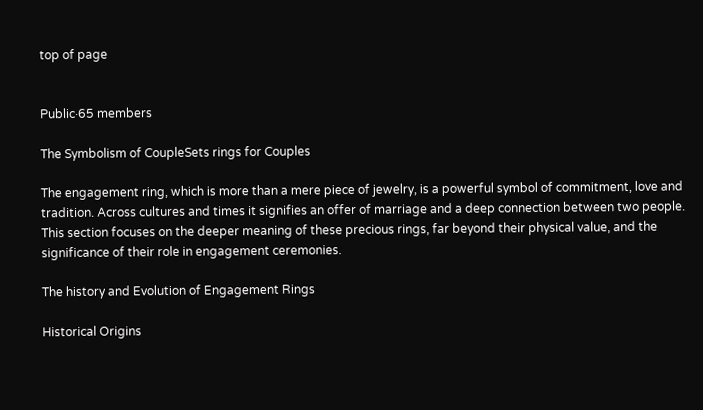top of page


Public·65 members

The Symbolism of CoupleSets rings for Couples

The engagement ring, which is more than a mere piece of jewelry, is a powerful symbol of commitment, love and tradition. Across cultures and times it signifies an offer of marriage and a deep connection between two people. This section focuses on the deeper meaning of these precious rings, far beyond their physical value, and the significance of their role in engagement ceremonies.

The history and Evolution of Engagement Rings

Historical Origins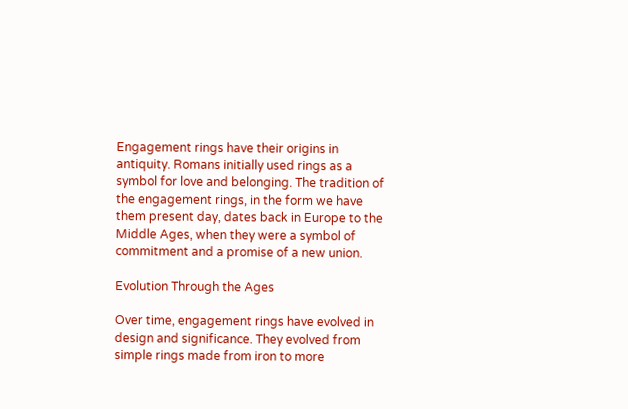Engagement rings have their origins in antiquity. Romans initially used rings as a symbol for love and belonging. The tradition of the engagement rings, in the form we have them present day, dates back in Europe to the Middle Ages, when they were a symbol of commitment and a promise of a new union.

Evolution Through the Ages

Over time, engagement rings have evolved in design and significance. They evolved from simple rings made from iron to more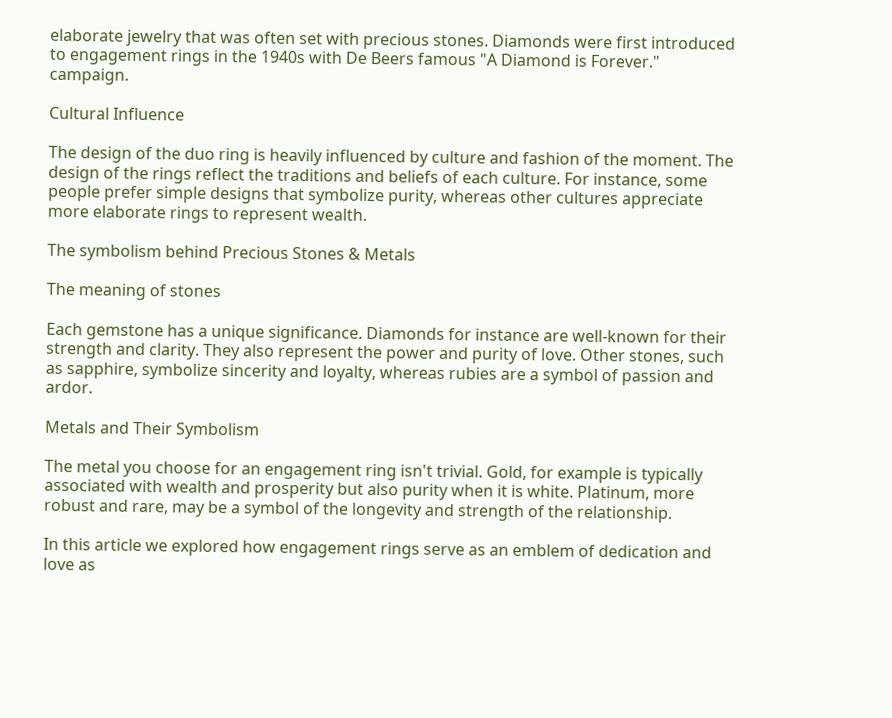elaborate jewelry that was often set with precious stones. Diamonds were first introduced to engagement rings in the 1940s with De Beers famous "A Diamond is Forever." campaign.

Cultural Influence

The design of the duo ring is heavily influenced by culture and fashion of the moment. The design of the rings reflect the traditions and beliefs of each culture. For instance, some people prefer simple designs that symbolize purity, whereas other cultures appreciate more elaborate rings to represent wealth.

The symbolism behind Precious Stones & Metals

The meaning of stones

Each gemstone has a unique significance. Diamonds for instance are well-known for their strength and clarity. They also represent the power and purity of love. Other stones, such as sapphire, symbolize sincerity and loyalty, whereas rubies are a symbol of passion and ardor.

Metals and Their Symbolism

The metal you choose for an engagement ring isn't trivial. Gold, for example is typically associated with wealth and prosperity but also purity when it is white. Platinum, more robust and rare, may be a symbol of the longevity and strength of the relationship.

In this article we explored how engagement rings serve as an emblem of dedication and love as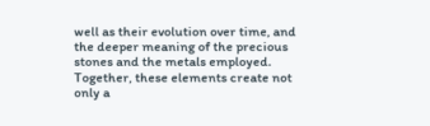well as their evolution over time, and the deeper meaning of the precious stones and the metals employed. Together, these elements create not only a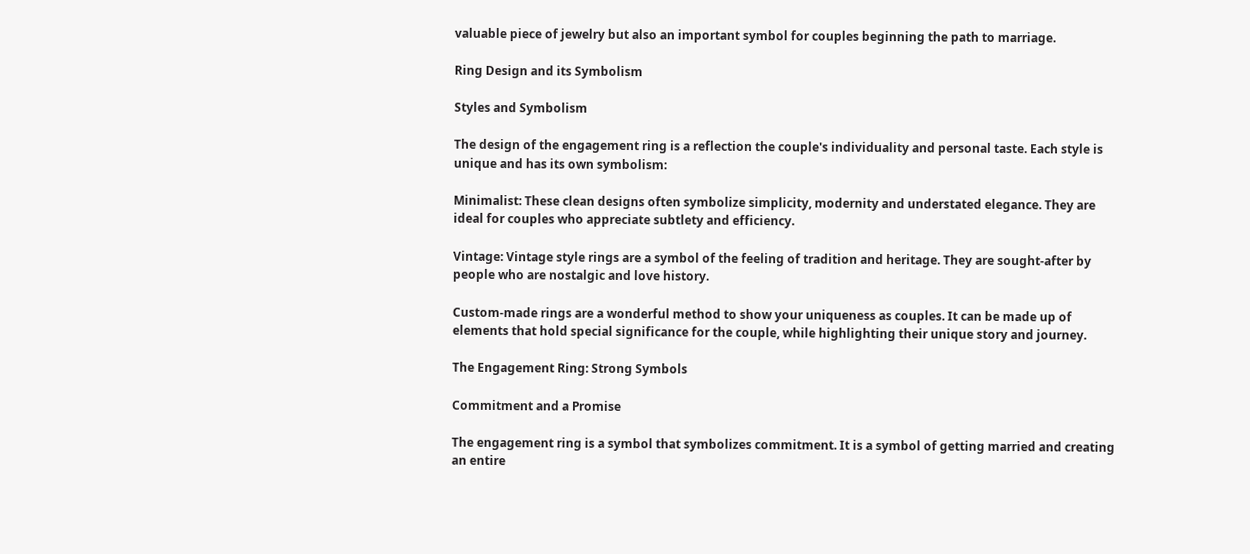valuable piece of jewelry but also an important symbol for couples beginning the path to marriage.

Ring Design and its Symbolism

Styles and Symbolism

The design of the engagement ring is a reflection the couple's individuality and personal taste. Each style is unique and has its own symbolism:

Minimalist: These clean designs often symbolize simplicity, modernity and understated elegance. They are ideal for couples who appreciate subtlety and efficiency.

Vintage: Vintage style rings are a symbol of the feeling of tradition and heritage. They are sought-after by people who are nostalgic and love history.

Custom-made rings are a wonderful method to show your uniqueness as couples. It can be made up of elements that hold special significance for the couple, while highlighting their unique story and journey.

The Engagement Ring: Strong Symbols

Commitment and a Promise

The engagement ring is a symbol that symbolizes commitment. It is a symbol of getting married and creating an entire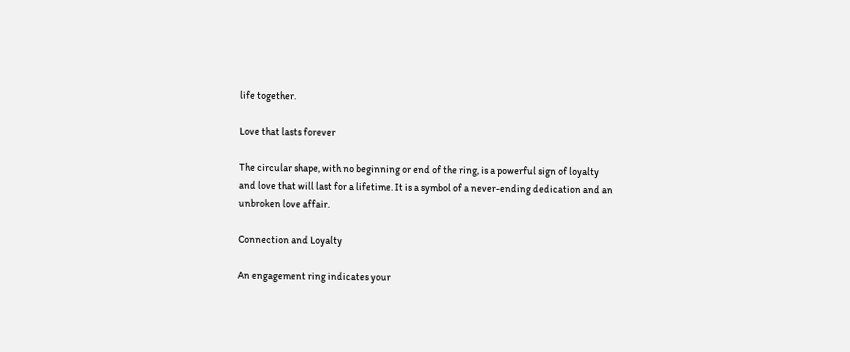life together.

Love that lasts forever

The circular shape, with no beginning or end of the ring, is a powerful sign of loyalty and love that will last for a lifetime. It is a symbol of a never-ending dedication and an unbroken love affair.

Connection and Loyalty

An engagement ring indicates your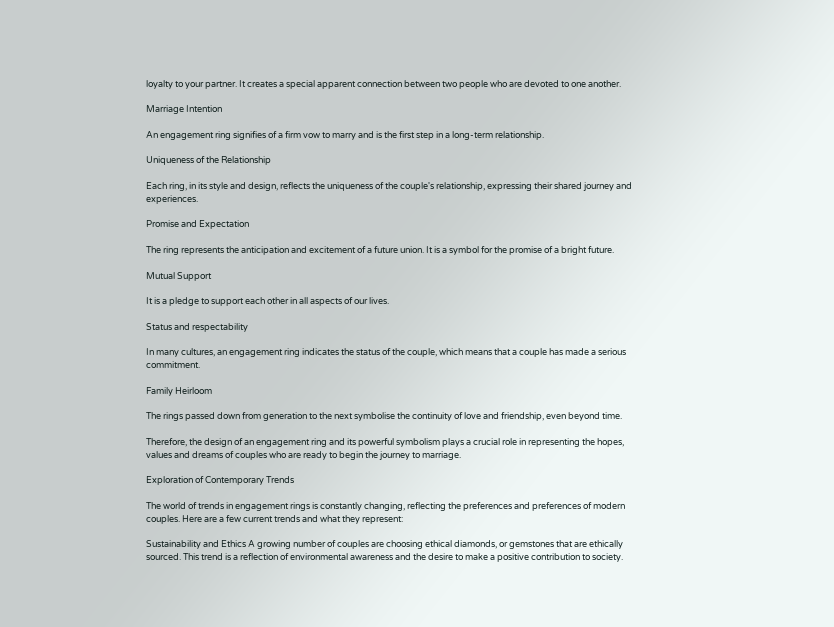loyalty to your partner. It creates a special apparent connection between two people who are devoted to one another.

Marriage Intention

An engagement ring signifies of a firm vow to marry and is the first step in a long-term relationship.

Uniqueness of the Relationship

Each ring, in its style and design, reflects the uniqueness of the couple's relationship, expressing their shared journey and experiences.

Promise and Expectation

The ring represents the anticipation and excitement of a future union. It is a symbol for the promise of a bright future.

Mutual Support

It is a pledge to support each other in all aspects of our lives.

Status and respectability

In many cultures, an engagement ring indicates the status of the couple, which means that a couple has made a serious commitment.

Family Heirloom

The rings passed down from generation to the next symbolise the continuity of love and friendship, even beyond time.

Therefore, the design of an engagement ring and its powerful symbolism plays a crucial role in representing the hopes, values and dreams of couples who are ready to begin the journey to marriage.

Exploration of Contemporary Trends

The world of trends in engagement rings is constantly changing, reflecting the preferences and preferences of modern couples. Here are a few current trends and what they represent:

Sustainability and Ethics A growing number of couples are choosing ethical diamonds, or gemstones that are ethically sourced. This trend is a reflection of environmental awareness and the desire to make a positive contribution to society.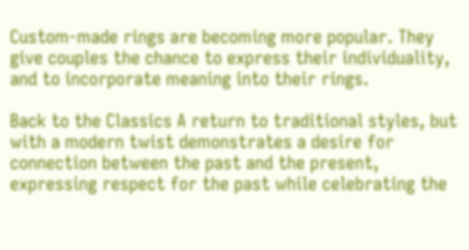Custom-made rings are becoming more popular. They give couples the chance to express their individuality, and to incorporate meaning into their rings.

Back to the Classics A return to traditional styles, but with a modern twist demonstrates a desire for connection between the past and the present, expressing respect for the past while celebrating the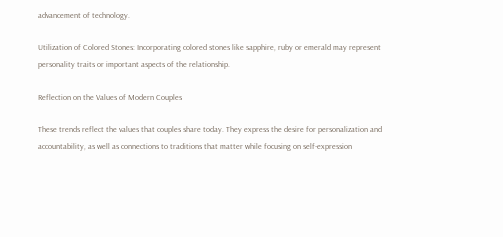advancement of technology.

Utilization of Colored Stones: Incorporating colored stones like sapphire, ruby or emerald may represent personality traits or important aspects of the relationship.

Reflection on the Values of Modern Couples

These trends reflect the values that couples share today. They express the desire for personalization and accountability, as well as connections to traditions that matter while focusing on self-expression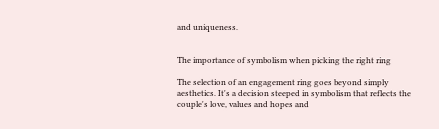and uniqueness.


The importance of symbolism when picking the right ring

The selection of an engagement ring goes beyond simply aesthetics. It's a decision steeped in symbolism that reflects the couple's love, values and hopes and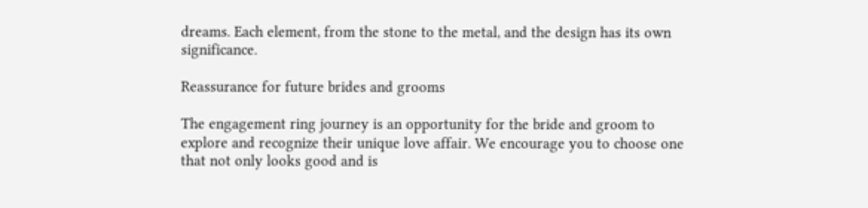dreams. Each element, from the stone to the metal, and the design has its own significance.

Reassurance for future brides and grooms

The engagement ring journey is an opportunity for the bride and groom to explore and recognize their unique love affair. We encourage you to choose one that not only looks good and is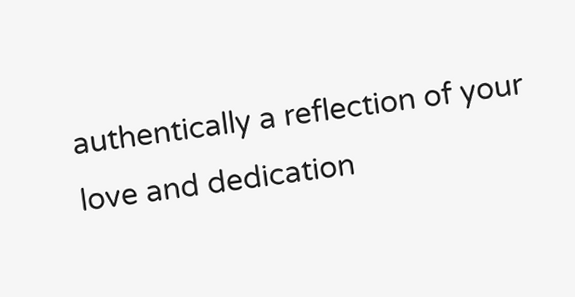authentically a reflection of your love and dedication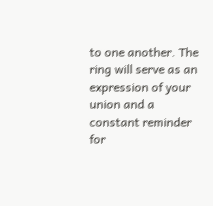to one another. The ring will serve as an expression of your union and a constant reminder for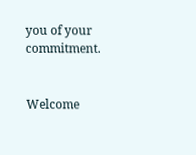you of your commitment.


Welcome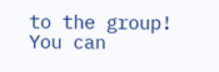to the group! You can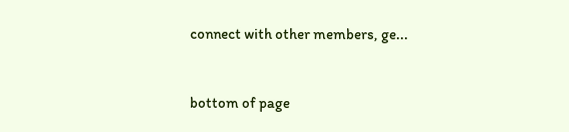connect with other members, ge...


bottom of page